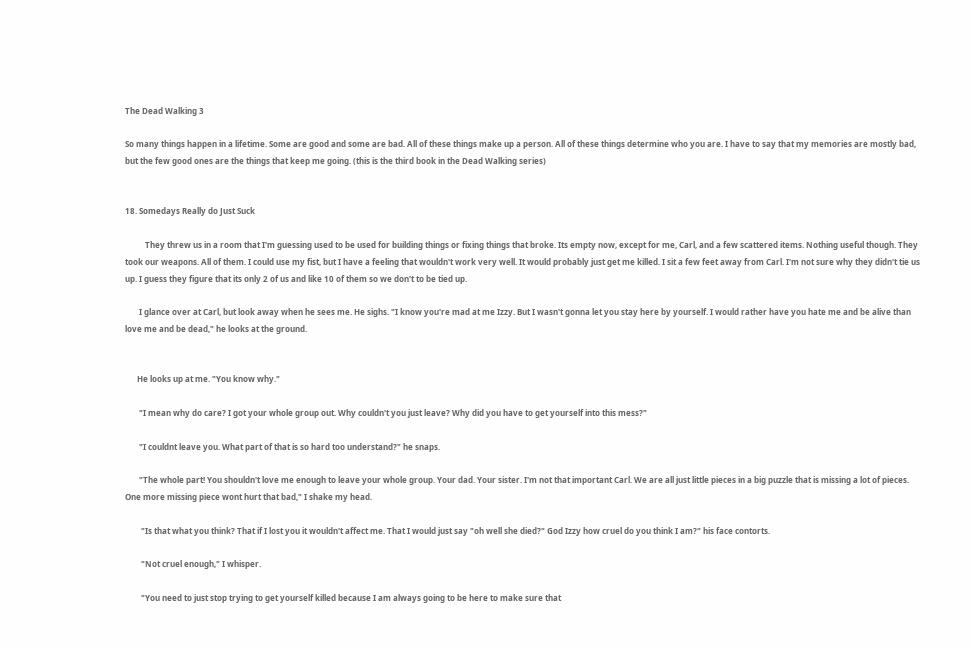The Dead Walking 3

So many things happen in a lifetime. Some are good and some are bad. All of these things make up a person. All of these things determine who you are. I have to say that my memories are mostly bad, but the few good ones are the things that keep me going. (this is the third book in the Dead Walking series)


18. Somedays Really do Just Suck

          They threw us in a room that I'm guessing used to be used for building things or fixing things that broke. Its empty now, except for me, Carl, and a few scattered items. Nothing useful though. They took our weapons. All of them. I could use my fist, but I have a feeling that wouldn't work very well. It would probably just get me killed. I sit a few feet away from Carl. I'm not sure why they didn't tie us up. I guess they figure that its only 2 of us and like 10 of them so we don't to be tied up.

       I glance over at Carl, but look away when he sees me. He sighs. "I know you're mad at me Izzy. But I wasn't gonna let you stay here by yourself. I would rather have you hate me and be alive than love me and be dead," he looks at the ground.


      He looks up at me. "You know why."

       "I mean why do care? I got your whole group out. Why couldn't you just leave? Why did you have to get yourself into this mess?"

       "I couldnt leave you. What part of that is so hard too understand?" he snaps.

       "The whole part! You shouldn't love me enough to leave your whole group. Your dad. Your sister. I'm not that important Carl. We are all just little pieces in a big puzzle that is missing a lot of pieces. One more missing piece wont hurt that bad," I shake my head.

        "Is that what you think? That if I lost you it wouldn't affect me. That I would just say "oh well she died?" God Izzy how cruel do you think I am?" his face contorts.

        "Not cruel enough," I whisper.

        "You need to just stop trying to get yourself killed because I am always going to be here to make sure that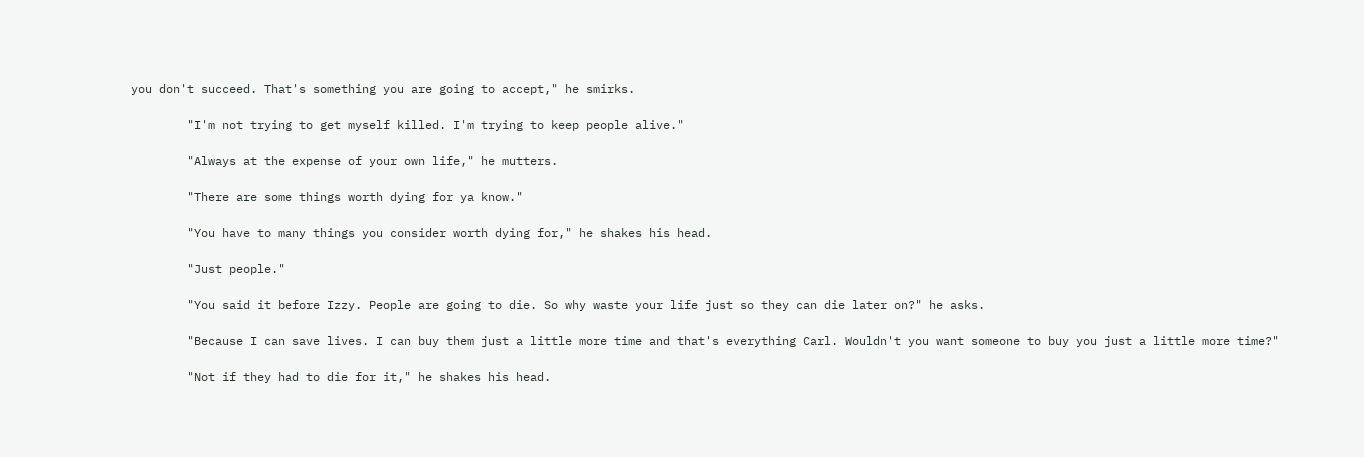you don't succeed. That's something you are going to accept," he smirks.

        "I'm not trying to get myself killed. I'm trying to keep people alive."

        "Always at the expense of your own life," he mutters.

        "There are some things worth dying for ya know."

        "You have to many things you consider worth dying for," he shakes his head.

        "Just people."

        "You said it before Izzy. People are going to die. So why waste your life just so they can die later on?" he asks.

        "Because I can save lives. I can buy them just a little more time and that's everything Carl. Wouldn't you want someone to buy you just a little more time?"

        "Not if they had to die for it," he shakes his head.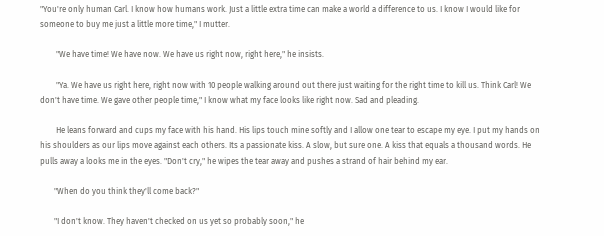"You're only human Carl. I know how humans work. Just a little extra time can make a world a difference to us. I know I would like for someone to buy me just a little more time," I mutter.

        "We have time! We have now. We have us right now, right here," he insists.

        "Ya. We have us right here, right now with 10 people walking around out there just waiting for the right time to kill us. Think Carl! We don't have time. We gave other people time," I know what my face looks like right now. Sad and pleading.

        He leans forward and cups my face with his hand. His lips touch mine softly and I allow one tear to escape my eye. I put my hands on his shoulders as our lips move against each others. Its a passionate kiss. A slow, but sure one. A kiss that equals a thousand words. He pulls away a looks me in the eyes. "Don't cry," he wipes the tear away and pushes a strand of hair behind my ear.

       "When do you think they'll come back?"

       "I don't know. They haven't checked on us yet so probably soon," he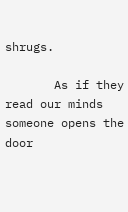shrugs.

       As if they read our minds someone opens the door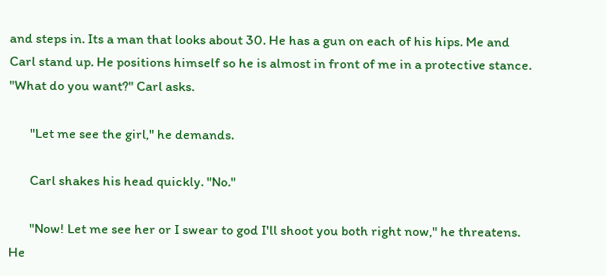and steps in. Its a man that looks about 30. He has a gun on each of his hips. Me and Carl stand up. He positions himself so he is almost in front of me in a protective stance. "What do you want?" Carl asks.

       "Let me see the girl," he demands.

       Carl shakes his head quickly. "No."

       "Now! Let me see her or I swear to god I'll shoot you both right now," he threatens. He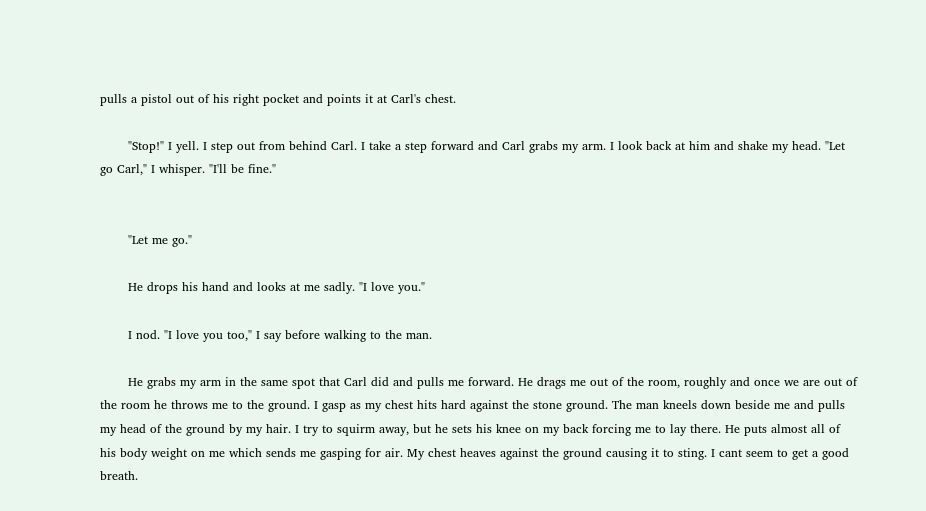pulls a pistol out of his right pocket and points it at Carl's chest.

       "Stop!" I yell. I step out from behind Carl. I take a step forward and Carl grabs my arm. I look back at him and shake my head. "Let go Carl," I whisper. "I'll be fine."


       "Let me go."

       He drops his hand and looks at me sadly. "I love you."

       I nod. "I love you too," I say before walking to the man.

       He grabs my arm in the same spot that Carl did and pulls me forward. He drags me out of the room, roughly and once we are out of the room he throws me to the ground. I gasp as my chest hits hard against the stone ground. The man kneels down beside me and pulls my head of the ground by my hair. I try to squirm away, but he sets his knee on my back forcing me to lay there. He puts almost all of his body weight on me which sends me gasping for air. My chest heaves against the ground causing it to sting. I cant seem to get a good breath.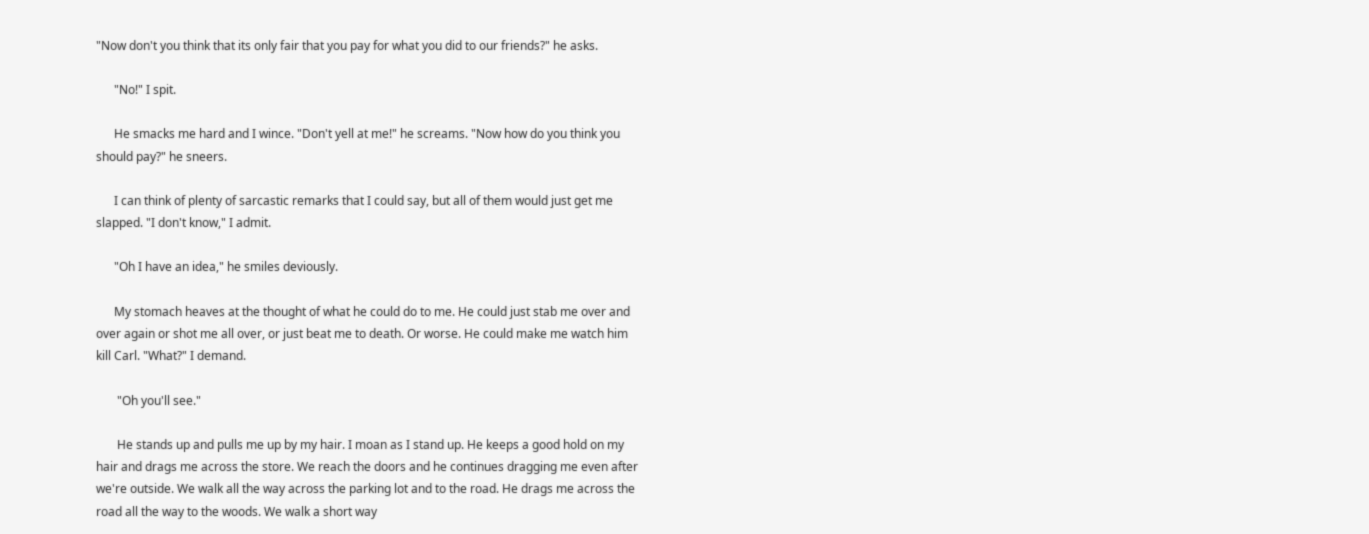"Now don't you think that its only fair that you pay for what you did to our friends?" he asks.

      "No!" I spit.

      He smacks me hard and I wince. "Don't yell at me!" he screams. "Now how do you think you should pay?" he sneers.

      I can think of plenty of sarcastic remarks that I could say, but all of them would just get me slapped. "I don't know," I admit.

      "Oh I have an idea," he smiles deviously.

      My stomach heaves at the thought of what he could do to me. He could just stab me over and over again or shot me all over, or just beat me to death. Or worse. He could make me watch him kill Carl. "What?" I demand.

       "Oh you'll see."

       He stands up and pulls me up by my hair. I moan as I stand up. He keeps a good hold on my hair and drags me across the store. We reach the doors and he continues dragging me even after we're outside. We walk all the way across the parking lot and to the road. He drags me across the road all the way to the woods. We walk a short way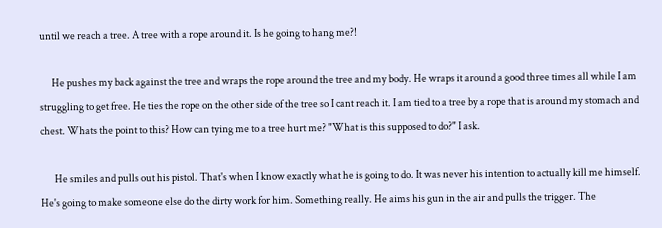until we reach a tree. A tree with a rope around it. Is he going to hang me?!

      He pushes my back against the tree and wraps the rope around the tree and my body. He wraps it around a good three times all while I am struggling to get free. He ties the rope on the other side of the tree so I cant reach it. I am tied to a tree by a rope that is around my stomach and chest. Whats the point to this? How can tying me to a tree hurt me? "What is this supposed to do?" I ask.

       He smiles and pulls out his pistol. That's when I know exactly what he is going to do. It was never his intention to actually kill me himself. He's going to make someone else do the dirty work for him. Something really. He aims his gun in the air and pulls the trigger. The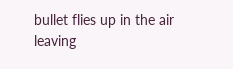bullet flies up in the air leaving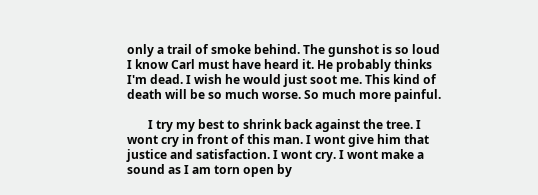only a trail of smoke behind. The gunshot is so loud I know Carl must have heard it. He probably thinks I'm dead. I wish he would just soot me. This kind of death will be so much worse. So much more painful.

       I try my best to shrink back against the tree. I wont cry in front of this man. I wont give him that justice and satisfaction. I wont cry. I wont make a sound as I am torn open by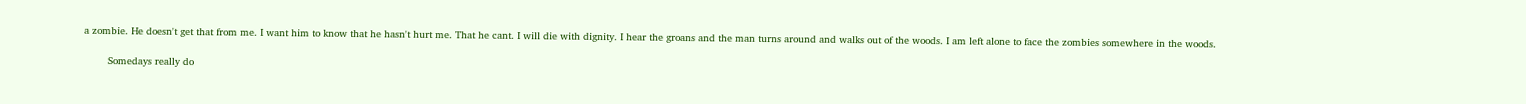a zombie. He doesn't get that from me. I want him to know that he hasn't hurt me. That he cant. I will die with dignity. I hear the groans and the man turns around and walks out of the woods. I am left alone to face the zombies somewhere in the woods.

        Somedays really do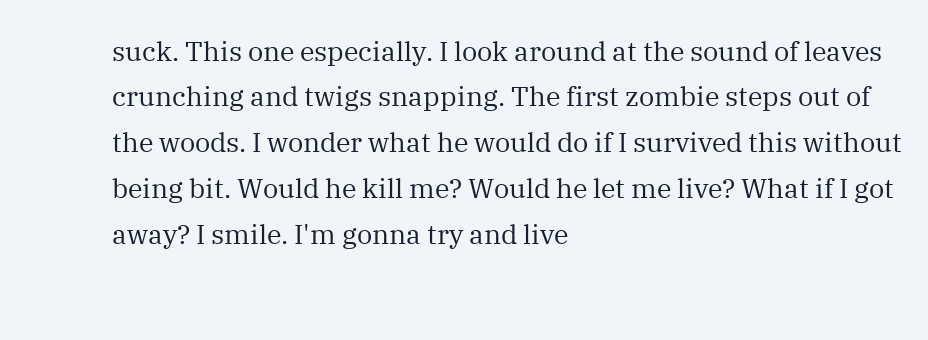suck. This one especially. I look around at the sound of leaves crunching and twigs snapping. The first zombie steps out of the woods. I wonder what he would do if I survived this without being bit. Would he kill me? Would he let me live? What if I got away? I smile. I'm gonna try and live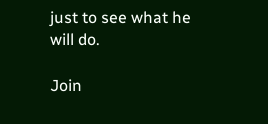just to see what he will do.

Join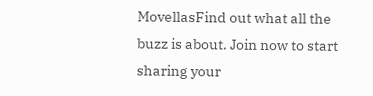MovellasFind out what all the buzz is about. Join now to start sharing your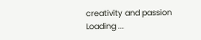creativity and passion
Loading ...